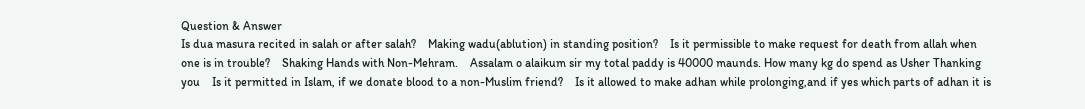Question & Answer
Is dua masura recited in salah or after salah?    Making wadu(ablution) in standing position?    Is it permissible to make request for death from allah when one is in trouble?    Shaking Hands with Non-Mehram.    Assalam o alaikum sir my total paddy is 40000 maunds. How many kg do spend as Usher Thanking you    Is it permitted in Islam, if we donate blood to a non-Muslim friend?    Is it allowed to make adhan while prolonging,and if yes which parts of adhan it is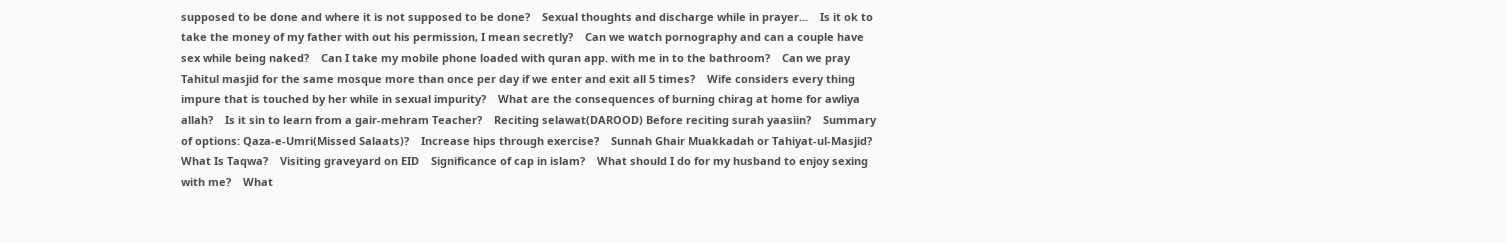supposed to be done and where it is not supposed to be done?    Sexual thoughts and discharge while in prayer...    Is it ok to take the money of my father with out his permission, I mean secretly?    Can we watch pornography and can a couple have sex while being naked?    Can I take my mobile phone loaded with quran app. with me in to the bathroom?    Can we pray Tahitul masjid for the same mosque more than once per day if we enter and exit all 5 times?    Wife considers every thing impure that is touched by her while in sexual impurity?    What are the consequences of burning chirag at home for awliya allah?    Is it sin to learn from a gair-mehram Teacher?    Reciting selawat(DAROOD) Before reciting surah yaasiin?    Summary of options: Qaza-e-Umri(Missed Salaats)?    Increase hips through exercise?    Sunnah Ghair Muakkadah or Tahiyat-ul-Masjid?    What Is Taqwa?    Visiting graveyard on EID    Significance of cap in islam?    What should I do for my husband to enjoy sexing with me?    What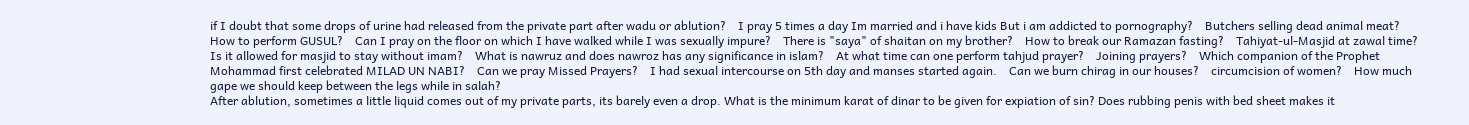if I doubt that some drops of urine had released from the private part after wadu or ablution?    I pray 5 times a day Im married and i have kids But i am addicted to pornography?    Butchers selling dead animal meat?    How to perform GUSUL?    Can I pray on the floor on which I have walked while I was sexually impure?    There is "saya" of shaitan on my brother?    How to break our Ramazan fasting?    Tahiyat-ul-Masjid at zawal time?    Is it allowed for masjid to stay without imam?    What is nawruz and does nawroz has any significance in islam?    At what time can one perform tahjud prayer?    Joining prayers?    Which companion of the Prophet Mohammad first celebrated MILAD UN NABI?    Can we pray Missed Prayers?    I had sexual intercourse on 5th day and manses started again.    Can we burn chirag in our houses?    circumcision of women?    How much gape we should keep between the legs while in salah?
After ablution, sometimes a little liquid comes out of my private parts, its barely even a drop. What is the minimum karat of dinar to be given for expiation of sin? Does rubbing penis with bed sheet makes it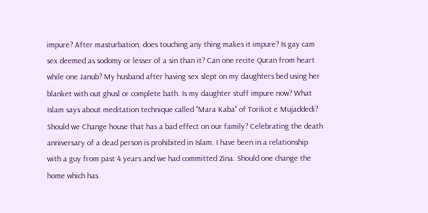impure? After masturbation, does touching any thing makes it impure? Is gay cam sex deemed as sodomy or lesser of a sin than it? Can one recite Quran from heart while one Janub? My husband after having sex slept on my daughters bed using her blanket with out ghusl or complete bath. Is my daughter stuff impure now? What Islam says about meditation technique called "Mara Kaba" of Torikot e Mujaddedi? Should we Change house that has a bad effect on our family? Celebrating the death anniversary of a dead person is prohibited in Islam. I have been in a relationship with a guy from past 4 years and we had committed Zina. Should one change the home which has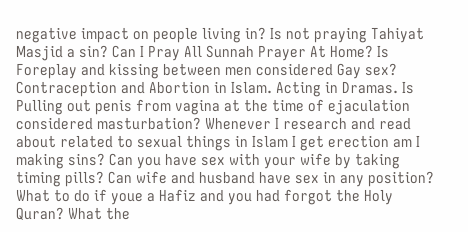negative impact on people living in? Is not praying Tahiyat Masjid a sin? Can I Pray All Sunnah Prayer At Home? Is Foreplay and kissing between men considered Gay sex? Contraception and Abortion in Islam. Acting in Dramas. Is Pulling out penis from vagina at the time of ejaculation considered masturbation? Whenever I research and read about related to sexual things in Islam I get erection am I making sins? Can you have sex with your wife by taking timing pills? Can wife and husband have sex in any position? What to do if youe a Hafiz and you had forgot the Holy Quran? What the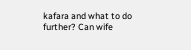kafara and what to do further? Can wife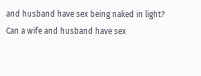and husband have sex being naked in light? Can a wife and husband have sex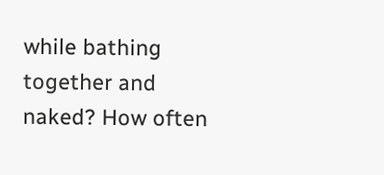while bathing together and naked? How often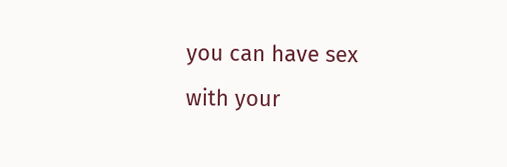you can have sex with your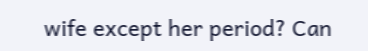wife except her period? Can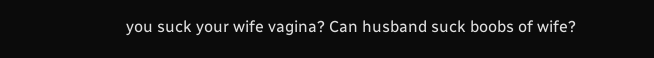you suck your wife vagina? Can husband suck boobs of wife?